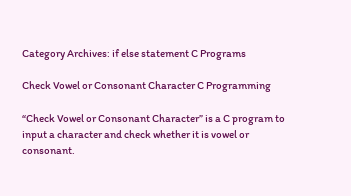Category Archives: if else statement C Programs

Check Vowel or Consonant Character C Programming

“Check Vowel or Consonant Character” is a C program to input a character and check whether it is vowel or consonant.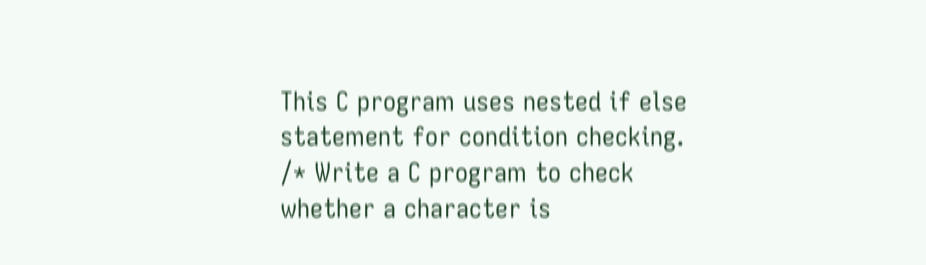This C program uses nested if else statement for condition checking. /* Write a C program to check whether a character is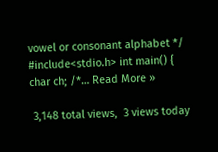vowel or consonant alphabet */ #include<stdio.h> int main() { char ch; /*… Read More »

 3,148 total views,  3 views today